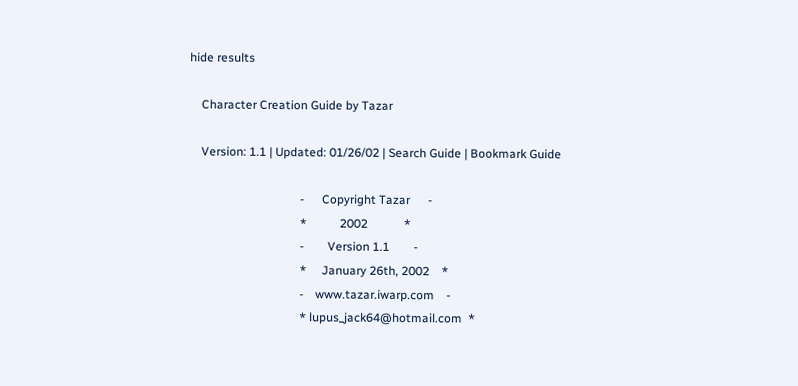hide results

    Character Creation Guide by Tazar

    Version: 1.1 | Updated: 01/26/02 | Search Guide | Bookmark Guide

                                     -      Copyright Tazar      -
                                     *           2002            *
                                     -        Version 1.1        -
                                     *     January 26th, 2002    *
                                     -    www.tazar.iwarp.com    -
                                     * lupus_jack64@hotmail.com  *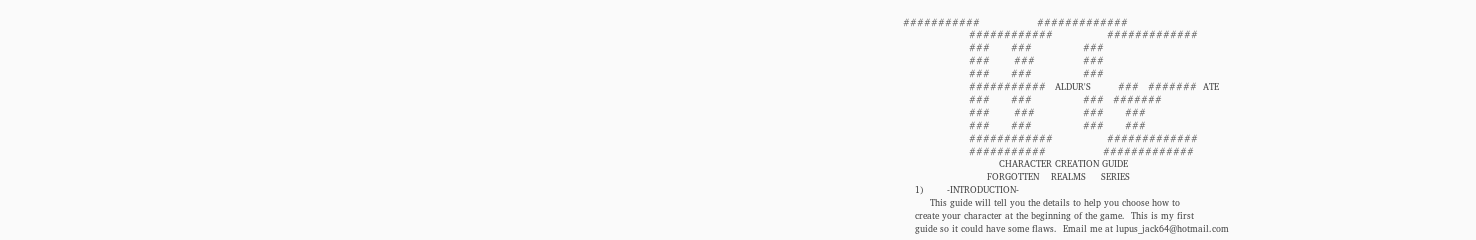###########                   #############
                      ############                  #############
                      ###       ###                 ###
                      ###        ###                ###
                      ###       ###                 ###
                      ###########   ALDUR'S         ###   #######  ATE
                      ###       ###                 ###   #######
                      ###        ###                ###       ###
                      ###       ###                 ###       ###
                      ############                  #############
                      ###########                   #############
                                CHARACTER CREATION GUIDE
                            FORGOTTEN    REALMS     SERIES
    1)        -INTRODUCTION-
         This guide will tell you the details to help you choose how to
    create your character at the beginning of the game.  This is my first
    guide so it could have some flaws.  Email me at lupus_jack64@hotmail.com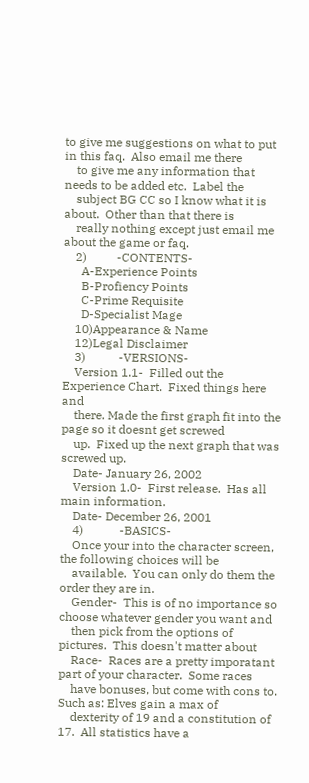to give me suggestions on what to put in this faq.  Also email me there
    to give me any information that needs to be added etc.  Label the
    subject BG CC so I know what it is about.  Other than that there is
    really nothing except just email me about the game or faq.
    2)          -CONTENTS-
      A-Experience Points
      B-Profiency Points
      C-Prime Requisite
      D-Specialist Mage
    10)Appearance & Name
    12)Legal Disclaimer
    3)           -VERSIONS-
    Version 1.1-  Filled out the Experience Chart.  Fixed things here and
    there. Made the first graph fit into the page so it doesnt get screwed
    up.  Fixed up the next graph that was screwed up.
    Date- January 26, 2002
    Version 1.0-  First release.  Has all main information.
    Date- December 26, 2001
    4)            -BASICS-
    Once your into the character screen, the following choices will be
    available.  You can only do them the order they are in.
    Gender-  This is of no importance so choose whatever gender you want and
    then pick from the options of pictures.  This doesn't matter about
    Race-  Races are a pretty imporatant part of your character.  Some races
    have bonuses, but come with cons to.  Such as: Elves gain a max of
    dexterity of 19 and a constitution of 17.  All statistics have a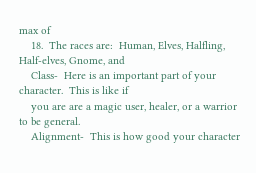max of
    18.  The races are:  Human, Elves, Halfling, Half-elves, Gnome, and
    Class-  Here is an important part of your character.  This is like if
    you are are a magic user, healer, or a warrior to be general.
    Alignment-  This is how good your character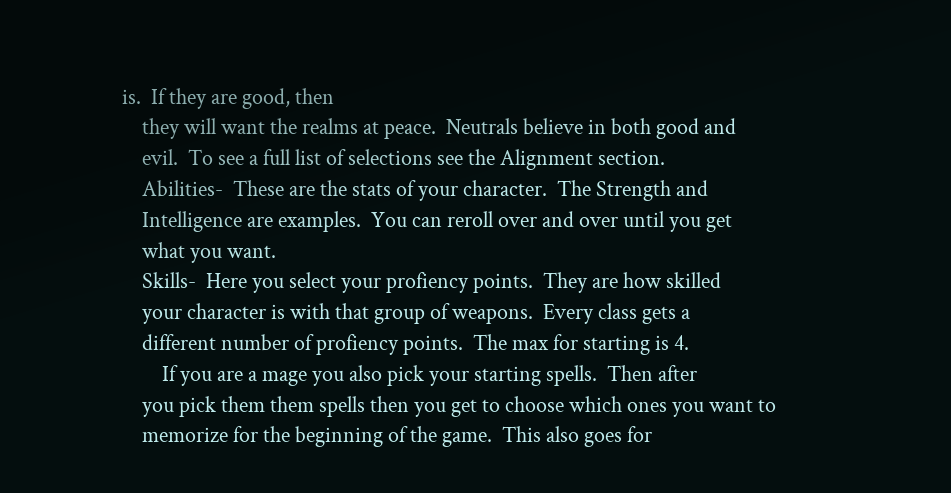is.  If they are good, then
    they will want the realms at peace.  Neutrals believe in both good and
    evil.  To see a full list of selections see the Alignment section.
    Abilities-  These are the stats of your character.  The Strength and
    Intelligence are examples.  You can reroll over and over until you get
    what you want.
    Skills-  Here you select your profiency points.  They are how skilled
    your character is with that group of weapons.  Every class gets a
    different number of profiency points.  The max for starting is 4.
        If you are a mage you also pick your starting spells.  Then after
    you pick them them spells then you get to choose which ones you want to
    memorize for the beginning of the game.  This also goes for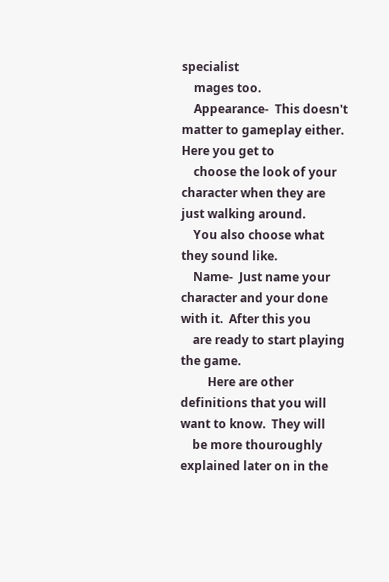specialist
    mages too.
    Appearance-  This doesn't matter to gameplay either.  Here you get to
    choose the look of your character when they are just walking around.
    You also choose what they sound like.
    Name-  Just name your character and your done with it.  After this you
    are ready to start playing the game.
         Here are other definitions that you will want to know.  They will
    be more thouroughly explained later on in the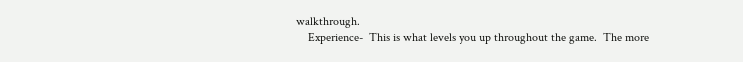walkthrough.
    Experience-  This is what levels you up throughout the game.  The more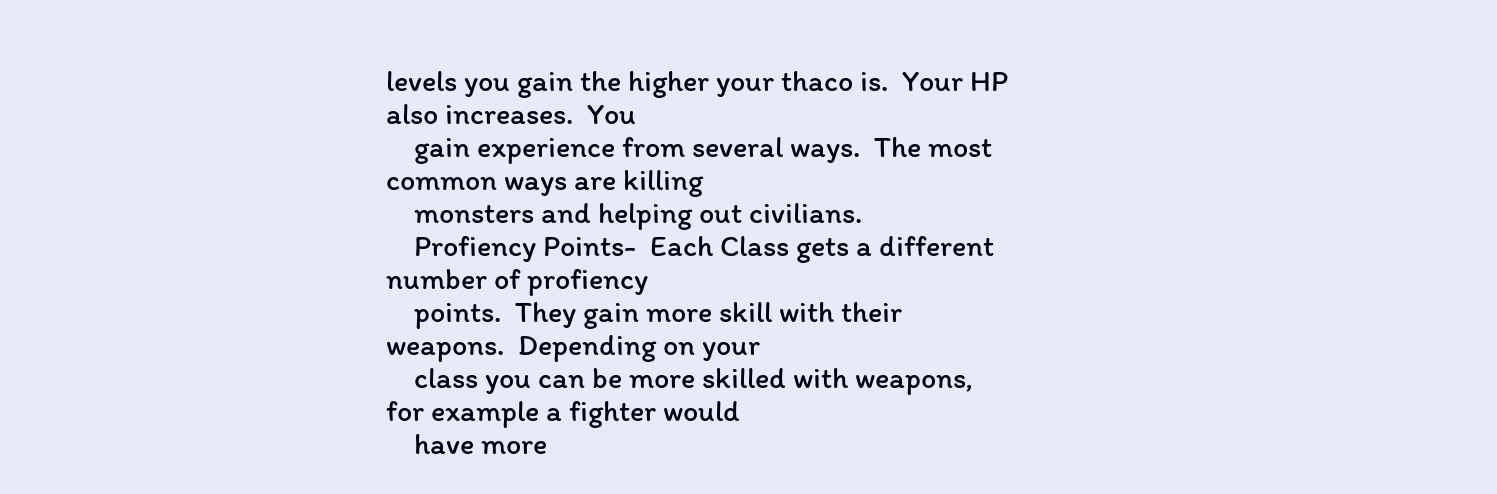levels you gain the higher your thaco is.  Your HP also increases.  You
    gain experience from several ways.  The most common ways are killing
    monsters and helping out civilians.
    Profiency Points-  Each Class gets a different number of profiency
    points.  They gain more skill with their weapons.  Depending on your
    class you can be more skilled with weapons,  for example a fighter would
    have more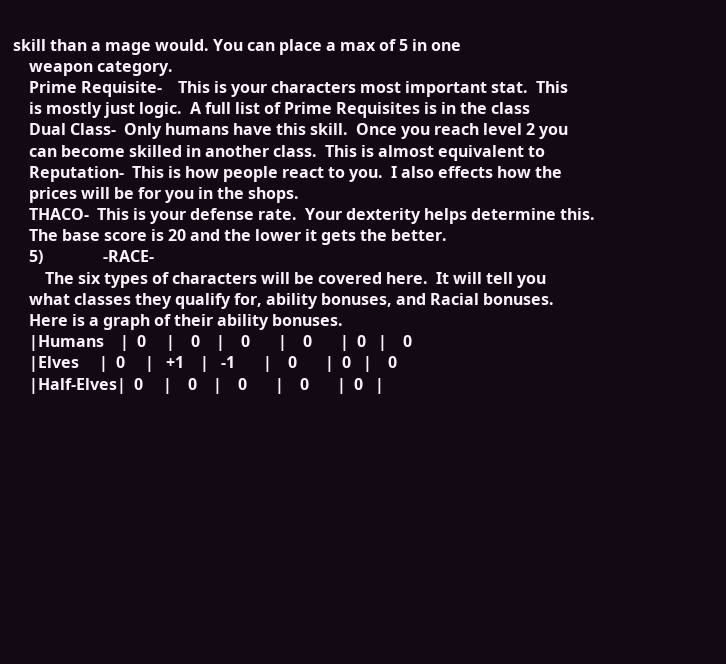skill than a mage would. You can place a max of 5 in one
    weapon category.
    Prime Requisite-    This is your characters most important stat.  This
    is mostly just logic.  A full list of Prime Requisites is in the class
    Dual Class-  Only humans have this skill.  Once you reach level 2 you
    can become skilled in another class.  This is almost equivalent to
    Reputation-  This is how people react to you.  I also effects how the
    prices will be for you in the shops.
    THACO-  This is your defense rate.  Your dexterity helps determine this.
    The base score is 20 and the lower it gets the better.
    5)               -RACE-
        The six types of characters will be covered here.  It will tell you
    what classes they qualify for, ability bonuses, and Racial bonuses.
    Here is a graph of their ability bonuses.
    |Humans    |  0     |    0    |    0       |    0       |  0   |    0
    |Elves     |  0     |   +1    |   -1       |    0       |  0   |    0
    |Half-Elves|  0     |    0    |    0       |    0       |  0   |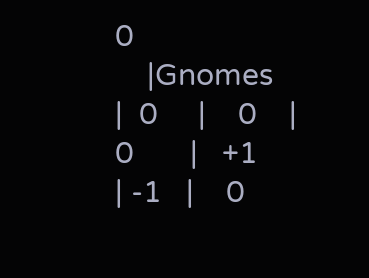0
    |Gnomes    |  0     |    0    |    0       |   +1       | -1   |    0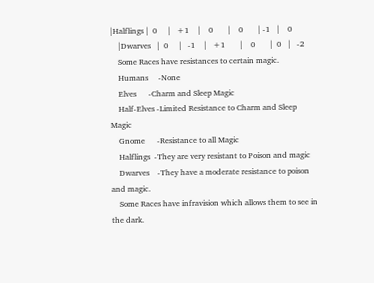|Halflings |  0     |   +1    |    0       |    0       | -1   |    0
    |Dwarves   |  0     |   -1    |   +1       |    0       |  0   |   -2
    Some Races have resistances to certain magic.
    Humans     -None
    Elves      -Charm and Sleep Magic
    Half-Elves -Limited Resistance to Charm and Sleep Magic
    Gnome      -Resistance to all Magic
    Halflings  -They are very resistant to Poison and magic
    Dwarves    -They have a moderate resistance to poison and magic.
    Some Races have infravision which allows them to see in the dark.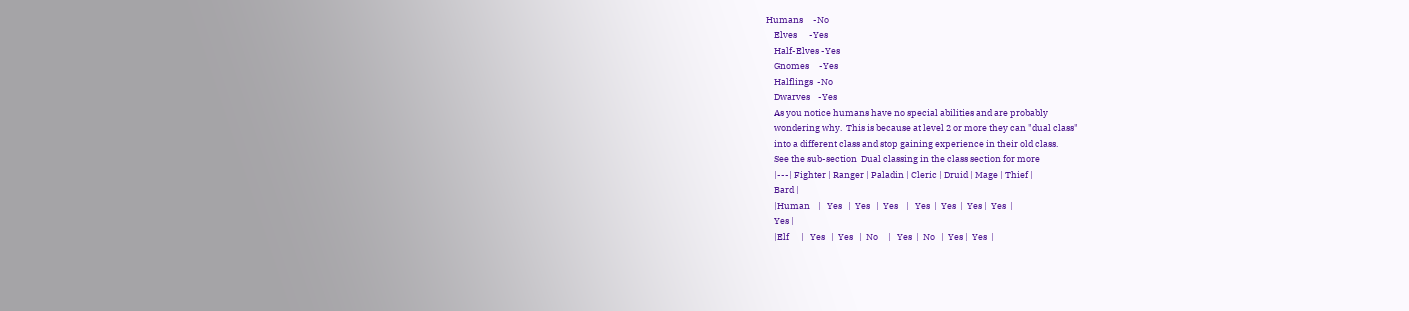Humans     -No
    Elves      -Yes
    Half-Elves -Yes
    Gnomes     -Yes
    Halflings  -No
    Dwarves    -Yes
    As you notice humans have no special abilities and are probably
    wondering why.  This is because at level 2 or more they can "dual class"
    into a different class and stop gaining experience in their old class.
    See the sub-section  Dual classing in the class section for more
    |---| Fighter | Ranger | Paladin | Cleric | Druid | Mage | Thief |
    Bard |
    |Human    |   Yes   |  Yes   |  Yes    |   Yes  |  Yes  |  Yes |  Yes  |
    Yes |
    |Elf      |   Yes   |  Yes   |  No     |   Yes  |  No   |  Yes |  Yes  |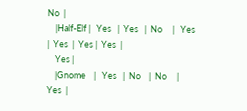No  |
    |Half-Elf |   Yes   |  Yes   |  No     |   Yes  |  Yes  |  Yes |  Yes  |
    Yes |
    |Gnome    |   Yes   |  No    |  No     |   Yes  |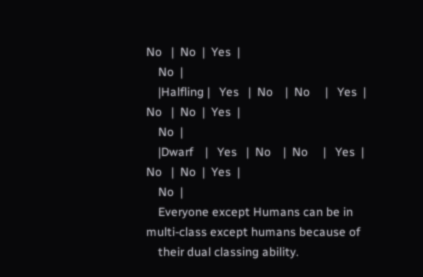No   |  No  |  Yes  |
    No  |
    |Halfling |   Yes   |  No    |  No     |   Yes  |  No   |  No  |  Yes  |
    No  |
    |Dwarf    |   Yes   |  No    |  No     |   Yes  |  No   |  No  |  Yes  |
    No  |
    Everyone except Humans can be in multi-class except humans because of
    their dual classing ability.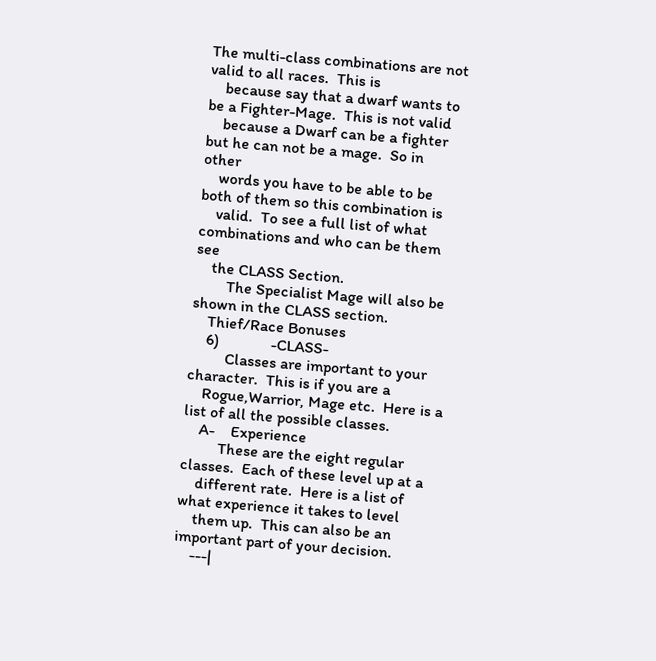The multi-class combinations are not valid to all races.  This is
    because say that a dwarf wants to be a Fighter-Mage.  This is not valid
    because a Dwarf can be a fighter but he can not be a mage.  So in other
    words you have to be able to be both of them so this combination is
    valid.  To see a full list of what combinations and who can be them see
    the CLASS Section.
        The Specialist Mage will also be shown in the CLASS section.
    Thief/Race Bonuses
    6)             -CLASS-
         Classes are important to your character.  This is if you are a
    Rogue,Warrior, Mage etc.  Here is a list of all the possible classes.
    A-    Experience
         These are the eight regular classes.  Each of these level up at a
    different rate.  Here is a list of what experience it takes to level
    them up.  This can also be an important part of your decision.
    ---|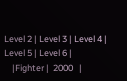Level 2 | Level 3 | Level 4 | Level 5 | Level 6 |
    |Fighter |  2000   |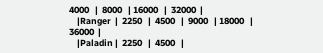4000   |  8000   | 16000   |  32000  |
    |Ranger  |  2250   |  4500   |  9000   | 18000   |  36000  |
    |Paladin |  2250   |  4500   |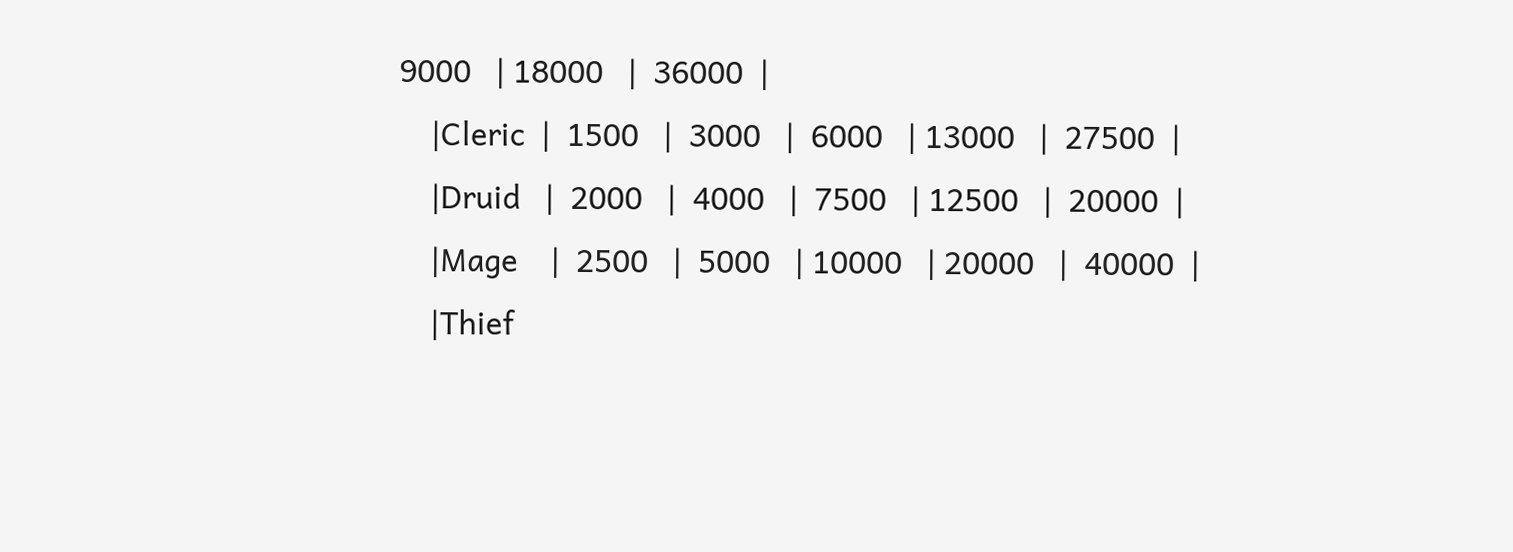9000   | 18000   |  36000  |
    |Cleric  |  1500   |  3000   |  6000   | 13000   |  27500  |
    |Druid   |  2000   |  4000   |  7500   | 12500   |  20000  |
    |Mage    |  2500   |  5000   | 10000   | 20000   |  40000  |
    |Thief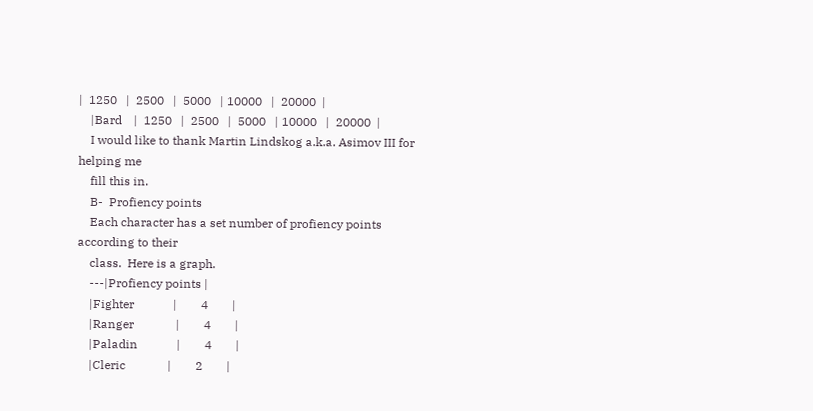|  1250   |  2500   |  5000   | 10000   |  20000  |
    |Bard    |  1250   |  2500   |  5000   | 10000   |  20000  |
    I would like to thank Martin Lindskog a.k.a. Asimov III for helping me
    fill this in.
    B-  Profiency points
    Each character has a set number of profiency points according to their
    class.  Here is a graph.
    ---|Profiency points |
    |Fighter             |        4        |
    |Ranger              |        4        |
    |Paladin             |        4        |
    |Cleric              |        2        |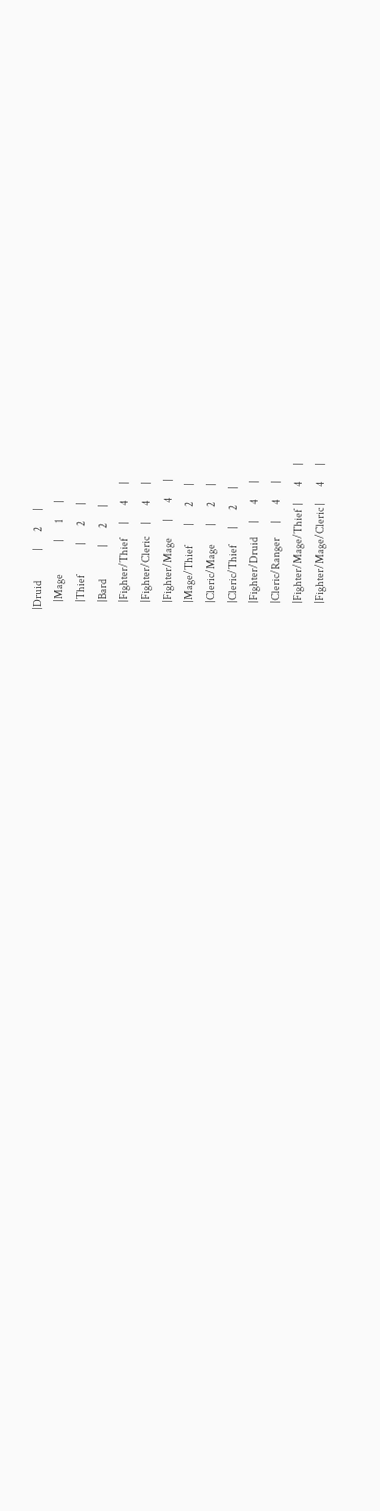|Druid               |        2        |
    |Mage                |        1        |
    |Thief               |        2        |
    |Bard                |        2        |
    |Fighter/Thief       |        4        |
    |Fighter/Cleric      |        4        |
    |Fighter/Mage        |        4        |
    |Mage/Thief          |        2        |
    |Cleric/Mage         |        2        |
    |Cleric/Thief        |        2        |
    |Fighter/Druid       |        4        |
    |Cleric/Ranger       |        4        |
    |Fighter/Mage/Thief  |        4        |
    |Fighter/Mage/Cleric |        4        |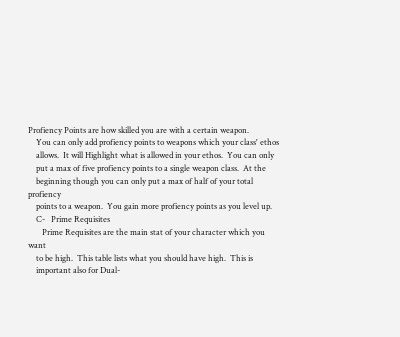Profiency Points are how skilled you are with a certain weapon.
    You can only add profiency points to weapons which your class' ethos
    allows.  It will Highlight what is allowed in your ethos.  You can only
    put a max of five profiency points to a single weapon class.  At the
    beginning though you can only put a max of half of your total profiency
    points to a weapon.  You gain more profiency points as you level up.
    C-   Prime Requisites
       Prime Requisites are the main stat of your character which you want
    to be high.  This table lists what you should have high.  This is
    important also for Dual-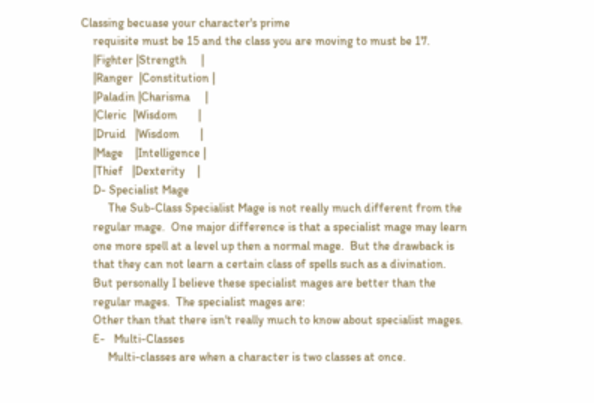Classing becuase your character's prime
    requisite must be 15 and the class you are moving to must be 17.
    |Fighter |Strength     |
    |Ranger  |Constitution |
    |Paladin |Charisma     |
    |Cleric  |Wisdom       |
    |Druid   |Wisdom       |
    |Mage    |Intelligence |
    |Thief   |Dexterity    |
    D- Specialist Mage
         The Sub-Class Specialist Mage is not really much different from the
    regular mage.  One major difference is that a specialist mage may learn
    one more spell at a level up then a normal mage.  But the drawback is
    that they can not learn a certain class of spells such as a divination.
    But personally I believe these specialist mages are better than the
    regular mages.  The specialist mages are:
    Other than that there isn't really much to know about specialist mages.
    E-   Multi-Classes
         Multi-classes are when a character is two classes at once.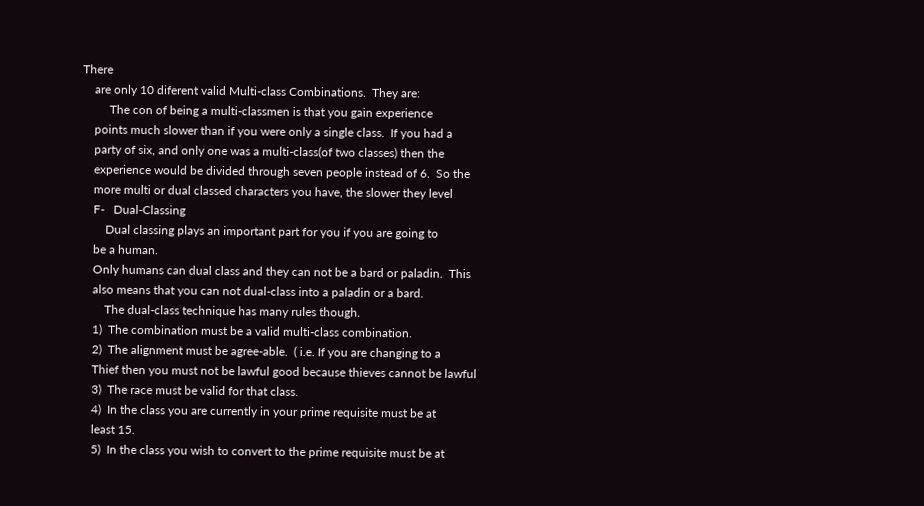There
    are only 10 diferent valid Multi-class Combinations.  They are:
         The con of being a multi-classmen is that you gain experience
    points much slower than if you were only a single class.  If you had a
    party of six, and only one was a multi-class(of two classes) then the
    experience would be divided through seven people instead of 6.  So the
    more multi or dual classed characters you have, the slower they level
    F-   Dual-Classing
        Dual classing plays an important part for you if you are going to
    be a human.
    Only humans can dual class and they can not be a bard or paladin.  This
    also means that you can not dual-class into a paladin or a bard.
        The dual-class technique has many rules though.
    1)  The combination must be a valid multi-class combination.
    2)  The alignment must be agree-able.  ( i.e. If you are changing to a
    Thief then you must not be lawful good because thieves cannot be lawful
    3)  The race must be valid for that class.
    4)  In the class you are currently in your prime requisite must be at
    least 15.
    5)  In the class you wish to convert to the prime requisite must be at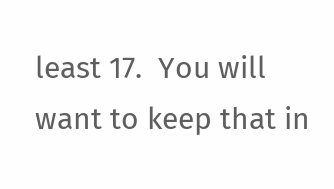least 17.  You will want to keep that in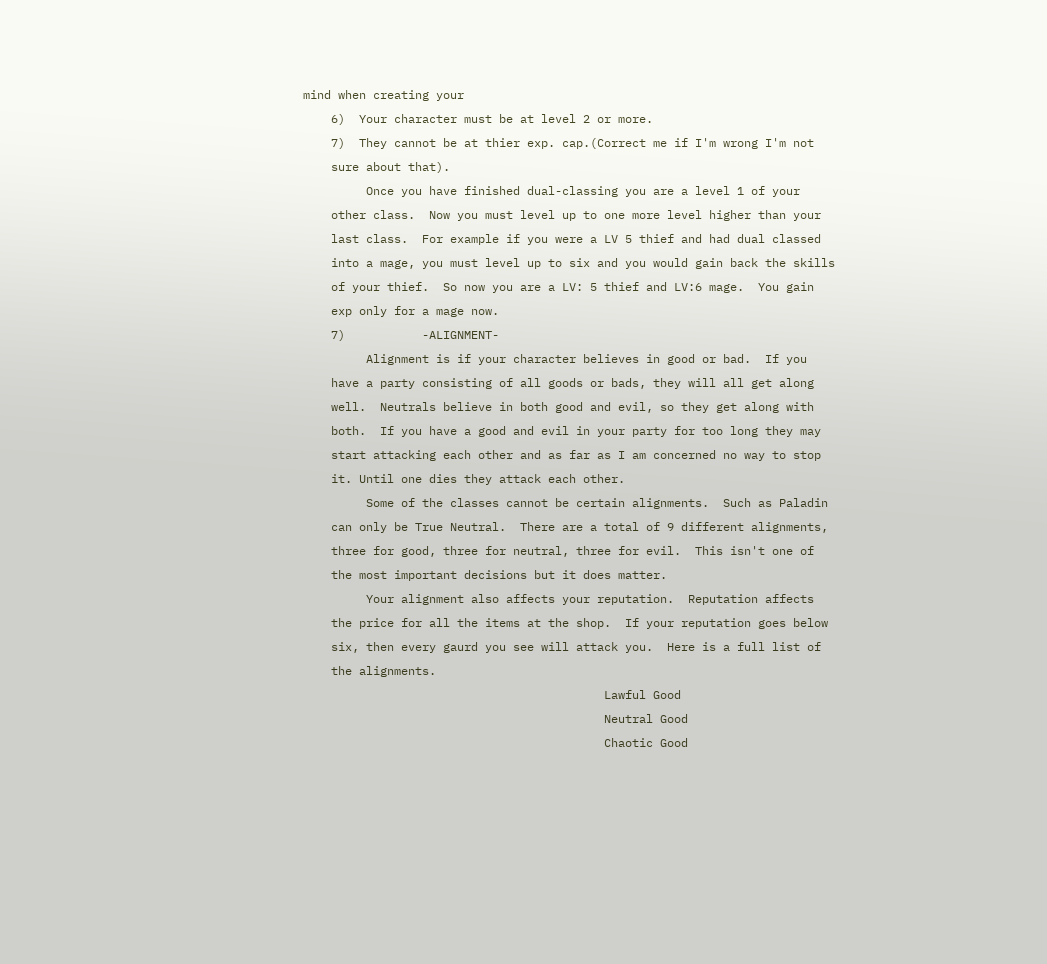mind when creating your
    6)  Your character must be at level 2 or more.
    7)  They cannot be at thier exp. cap.(Correct me if I'm wrong I'm not
    sure about that).
         Once you have finished dual-classing you are a level 1 of your
    other class.  Now you must level up to one more level higher than your
    last class.  For example if you were a LV 5 thief and had dual classed
    into a mage, you must level up to six and you would gain back the skills
    of your thief.  So now you are a LV: 5 thief and LV:6 mage.  You gain
    exp only for a mage now.
    7)           -ALIGNMENT-
         Alignment is if your character believes in good or bad.  If you
    have a party consisting of all goods or bads, they will all get along
    well.  Neutrals believe in both good and evil, so they get along with
    both.  If you have a good and evil in your party for too long they may
    start attacking each other and as far as I am concerned no way to stop
    it. Until one dies they attack each other.
         Some of the classes cannot be certain alignments.  Such as Paladin
    can only be True Neutral.  There are a total of 9 different alignments,
    three for good, three for neutral, three for evil.  This isn't one of
    the most important decisions but it does matter.
         Your alignment also affects your reputation.  Reputation affects
    the price for all the items at the shop.  If your reputation goes below
    six, then every gaurd you see will attack you.  Here is a full list of
    the alignments.
                                           Lawful Good
                                           Neutral Good
                                           Chaotic Good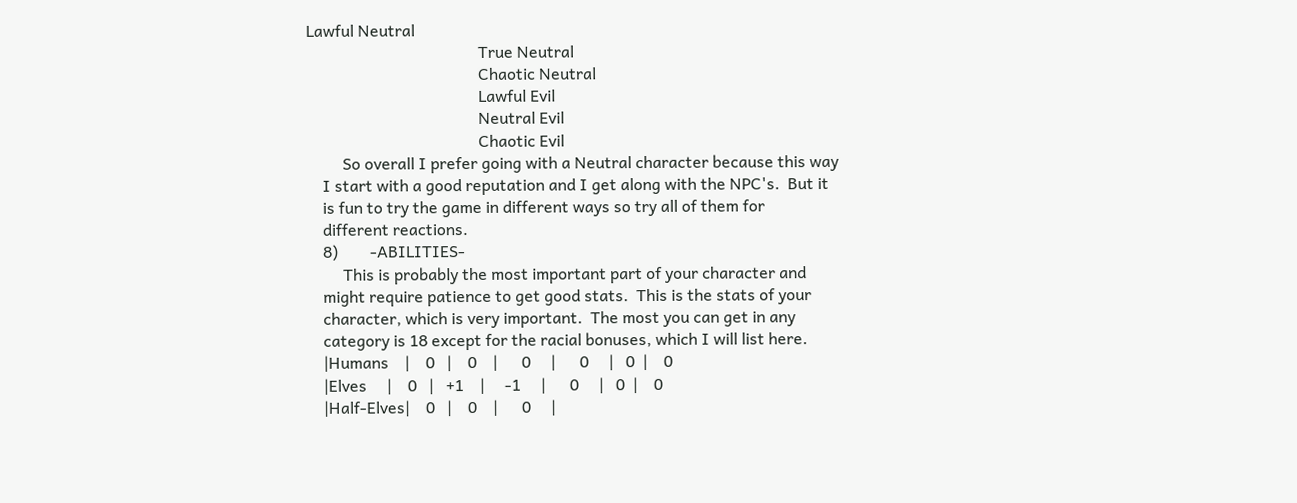Lawful Neutral
                                           True Neutral
                                           Chaotic Neutral
                                           Lawful Evil
                                           Neutral Evil
                                           Chaotic Evil
         So overall I prefer going with a Neutral character because this way
    I start with a good reputation and I get along with the NPC's.  But it
    is fun to try the game in different ways so try all of them for
    different reactions.
    8)        -ABILITIES-
         This is probably the most important part of your character and
    might require patience to get good stats.  This is the stats of your
    character, which is very important.  The most you can get in any
    category is 18 except for the racial bonuses, which I will list here.
    |Humans    |    0   |    0    |      0     |      0     |   0  |    0
    |Elves     |    0   |   +1    |     -1     |      0     |   0  |    0
    |Half-Elves|    0   |    0    |      0     |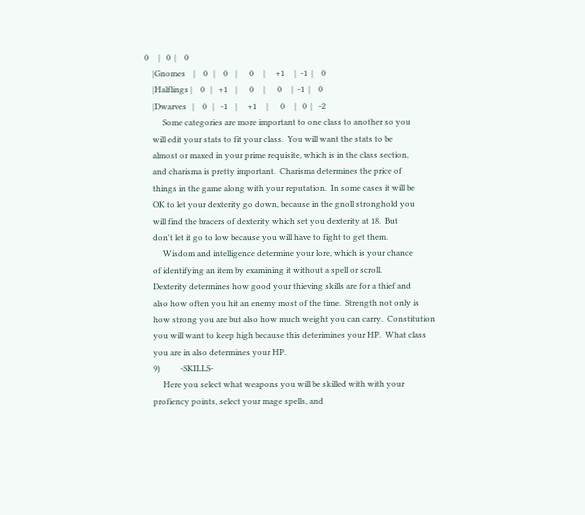0     |   0  |    0
    |Gnomes    |    0   |    0    |      0     |     +1     |  -1  |    0
    |Halflings |    0   |   +1    |      0     |      0     |  -1  |    0
    |Dwarves   |    0   |   -1    |     +1     |      0     |   0  |   -2
         Some categories are more important to one class to another so you
    will edit your stats to fit your class.  You will want the stats to be
    almost or maxed in your prime requisite, which is in the class section,
    and charisma is pretty important.  Charisma determines the price of
    things in the game along with your reputation.  In some cases it will be
    OK to let your dexterity go down, because in the gnoll stronghold you
    will find the bracers of dexterity which set you dexterity at 18.  But
    don't let it go to low because you will have to fight to get them.
         Wisdom and intelligence determine your lore, which is your chance
    of identifying an item by examining it without a spell or scroll.
    Dexterity determines how good your thieving skills are for a thief and
    also how often you hit an enemy most of the time.  Strength not only is
    how strong you are but also how much weight you can carry.  Constitution
    you will want to keep high because this deterimines your HP.  What class
    you are in also determines your HP.
    9)          -SKILLS-
         Here you select what weapons you will be skilled with with your
    profiency points, select your mage spells, and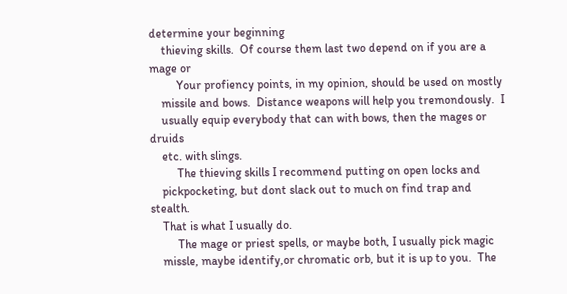determine your beginning
    thieving skills.  Of course them last two depend on if you are a mage or
         Your profiency points, in my opinion, should be used on mostly
    missile and bows.  Distance weapons will help you tremondously.  I
    usually equip everybody that can with bows, then the mages or druids
    etc. with slings.
         The thieving skills I recommend putting on open locks and
    pickpocketing, but dont slack out to much on find trap and stealth.
    That is what I usually do.
         The mage or priest spells, or maybe both, I usually pick magic
    missle, maybe identify,or chromatic orb, but it is up to you.  The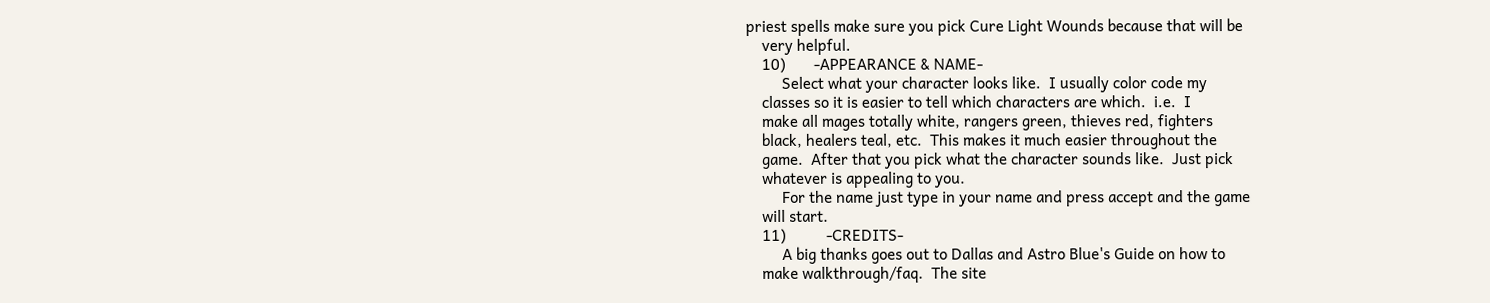priest spells make sure you pick Cure Light Wounds because that will be
    very helpful.
    10)       -APPEARANCE & NAME-
         Select what your character looks like.  I usually color code my
    classes so it is easier to tell which characters are which.  i.e.  I
    make all mages totally white, rangers green, thieves red, fighters
    black, healers teal, etc.  This makes it much easier throughout the
    game.  After that you pick what the character sounds like.  Just pick
    whatever is appealing to you.
         For the name just type in your name and press accept and the game
    will start.
    11)          -CREDITS-
         A big thanks goes out to Dallas and Astro Blue's Guide on how to
    make walkthrough/faq.  The site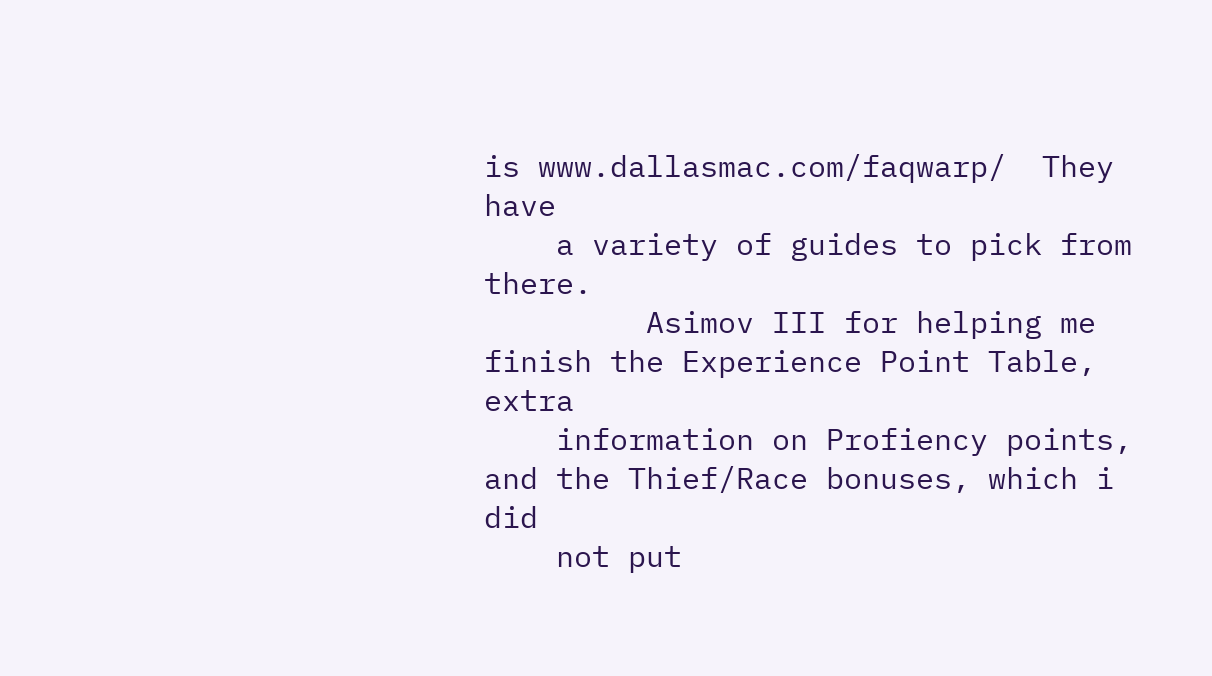is www.dallasmac.com/faqwarp/  They have
    a variety of guides to pick from there.
         Asimov III for helping me finish the Experience Point Table, extra
    information on Profiency points, and the Thief/Race bonuses, which i did
    not put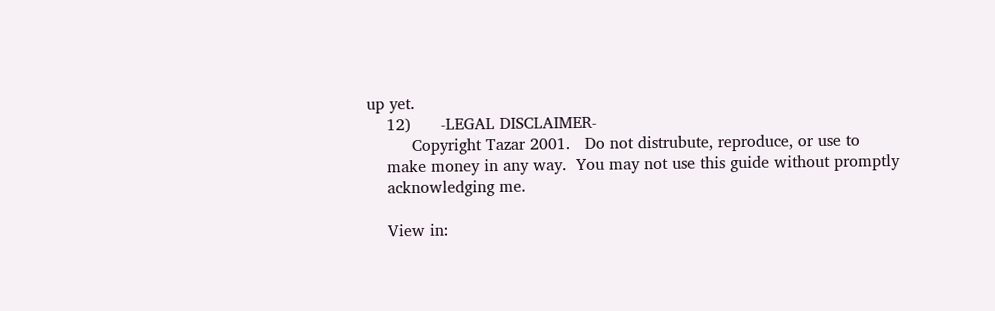up yet.
    12)      -LEGAL DISCLAIMER-
         Copyright Tazar 2001.   Do not distrubute, reproduce, or use to
    make money in any way.  You may not use this guide without promptly
    acknowledging me.

    View in: